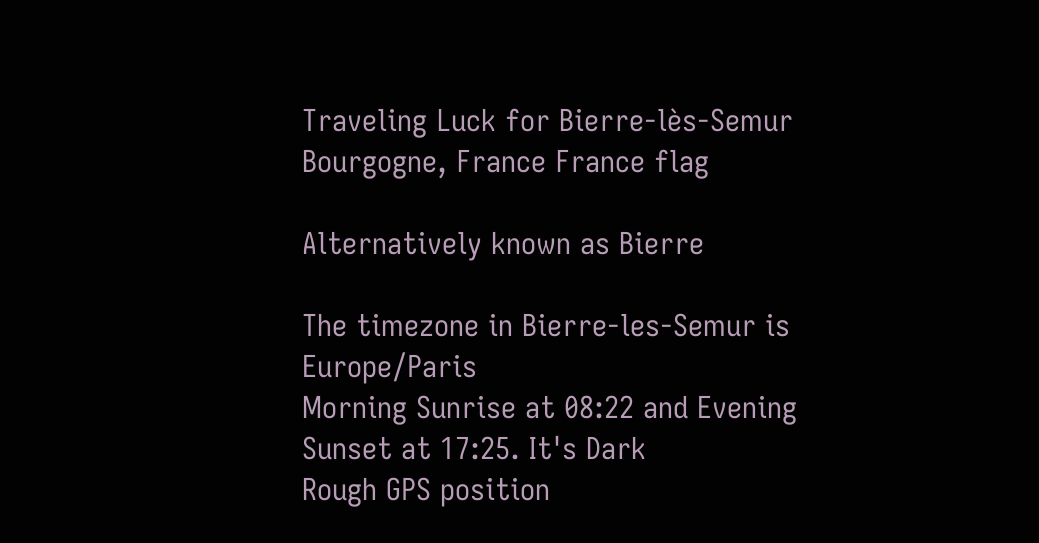Traveling Luck for Bierre-lès-Semur Bourgogne, France France flag

Alternatively known as Bierre

The timezone in Bierre-les-Semur is Europe/Paris
Morning Sunrise at 08:22 and Evening Sunset at 17:25. It's Dark
Rough GPS position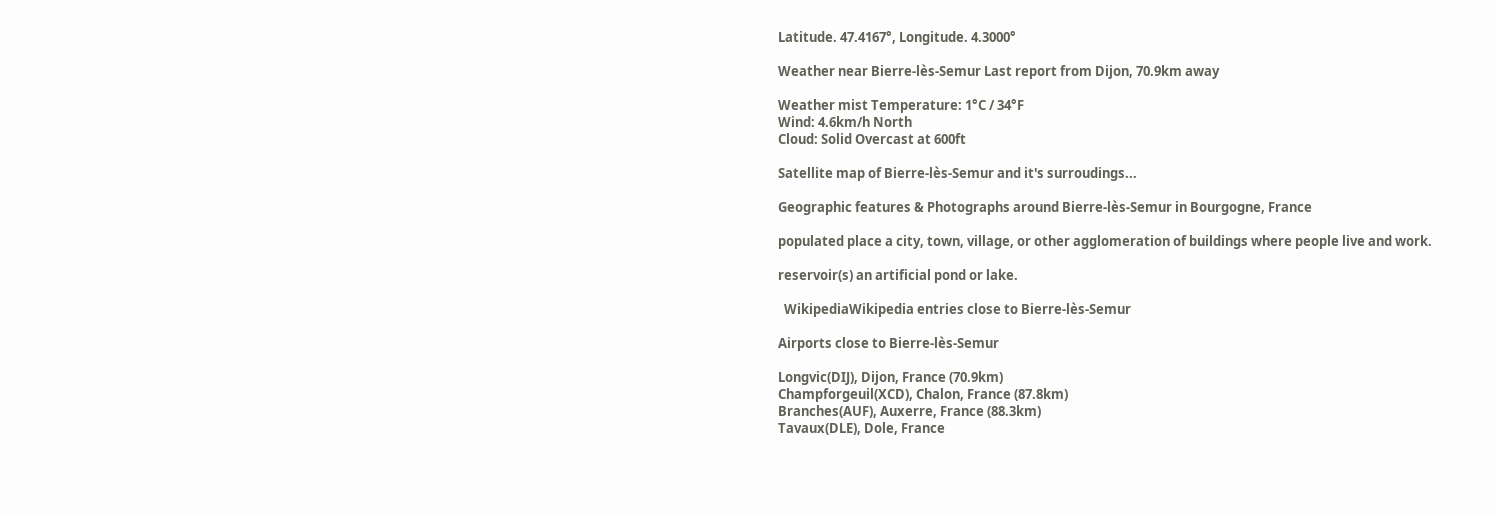Latitude. 47.4167°, Longitude. 4.3000°

Weather near Bierre-lès-Semur Last report from Dijon, 70.9km away

Weather mist Temperature: 1°C / 34°F
Wind: 4.6km/h North
Cloud: Solid Overcast at 600ft

Satellite map of Bierre-lès-Semur and it's surroudings...

Geographic features & Photographs around Bierre-lès-Semur in Bourgogne, France

populated place a city, town, village, or other agglomeration of buildings where people live and work.

reservoir(s) an artificial pond or lake.

  WikipediaWikipedia entries close to Bierre-lès-Semur

Airports close to Bierre-lès-Semur

Longvic(DIJ), Dijon, France (70.9km)
Champforgeuil(XCD), Chalon, France (87.8km)
Branches(AUF), Auxerre, France (88.3km)
Tavaux(DLE), Dole, France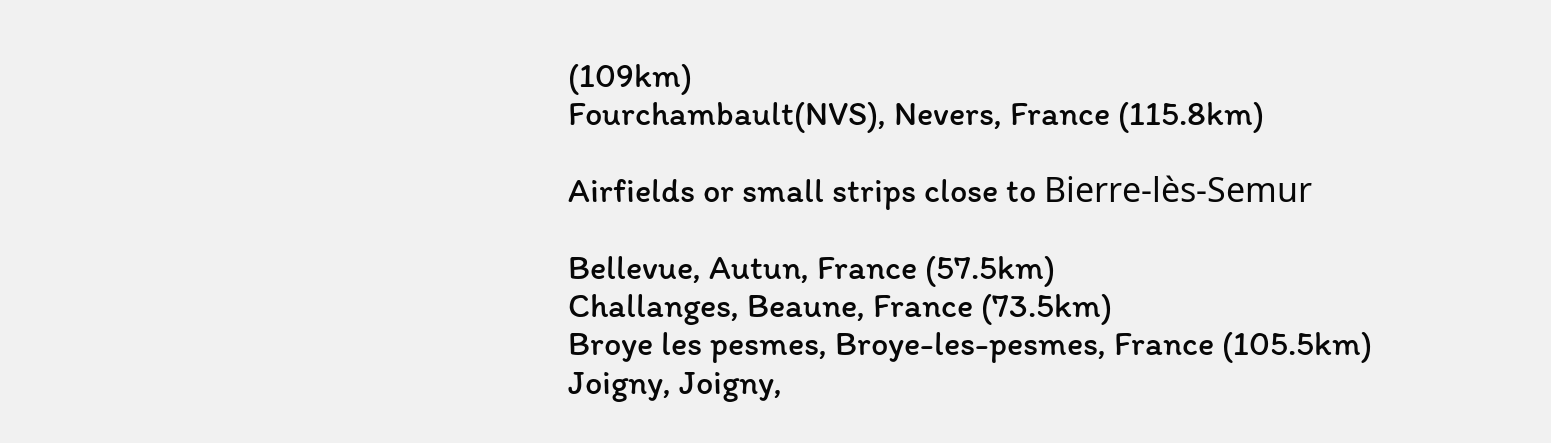(109km)
Fourchambault(NVS), Nevers, France (115.8km)

Airfields or small strips close to Bierre-lès-Semur

Bellevue, Autun, France (57.5km)
Challanges, Beaune, France (73.5km)
Broye les pesmes, Broye-les-pesmes, France (105.5km)
Joigny, Joigny,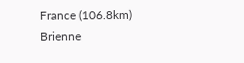France (106.8km)
Brienne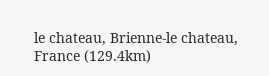le chateau, Brienne-le chateau, France (129.4km)